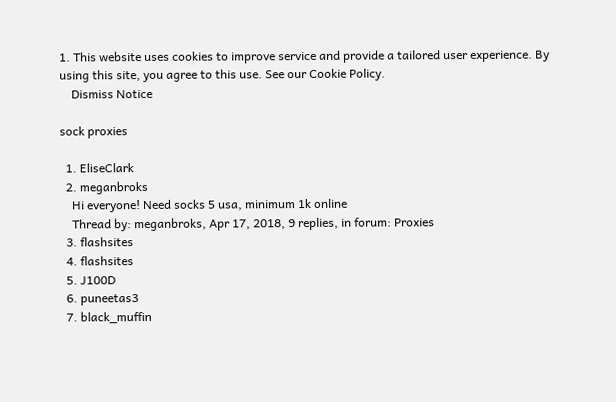1. This website uses cookies to improve service and provide a tailored user experience. By using this site, you agree to this use. See our Cookie Policy.
    Dismiss Notice

sock proxies

  1. EliseClark
  2. meganbroks
    Hi everyone! Need socks 5 usa, minimum 1k online
    Thread by: meganbroks, Apr 17, 2018, 9 replies, in forum: Proxies
  3. flashsites
  4. flashsites
  5. J100D
  6. puneetas3
  7. black_muffin